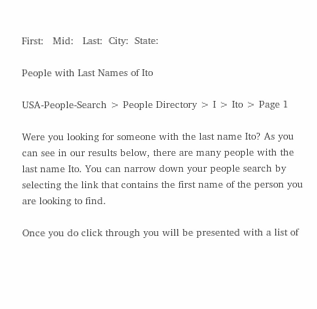First:   Mid:   Last:  City:  State:

People with Last Names of Ito

USA-People-Search > People Directory > I > Ito > Page 1

Were you looking for someone with the last name Ito? As you can see in our results below, there are many people with the last name Ito. You can narrow down your people search by selecting the link that contains the first name of the person you are looking to find.

Once you do click through you will be presented with a list of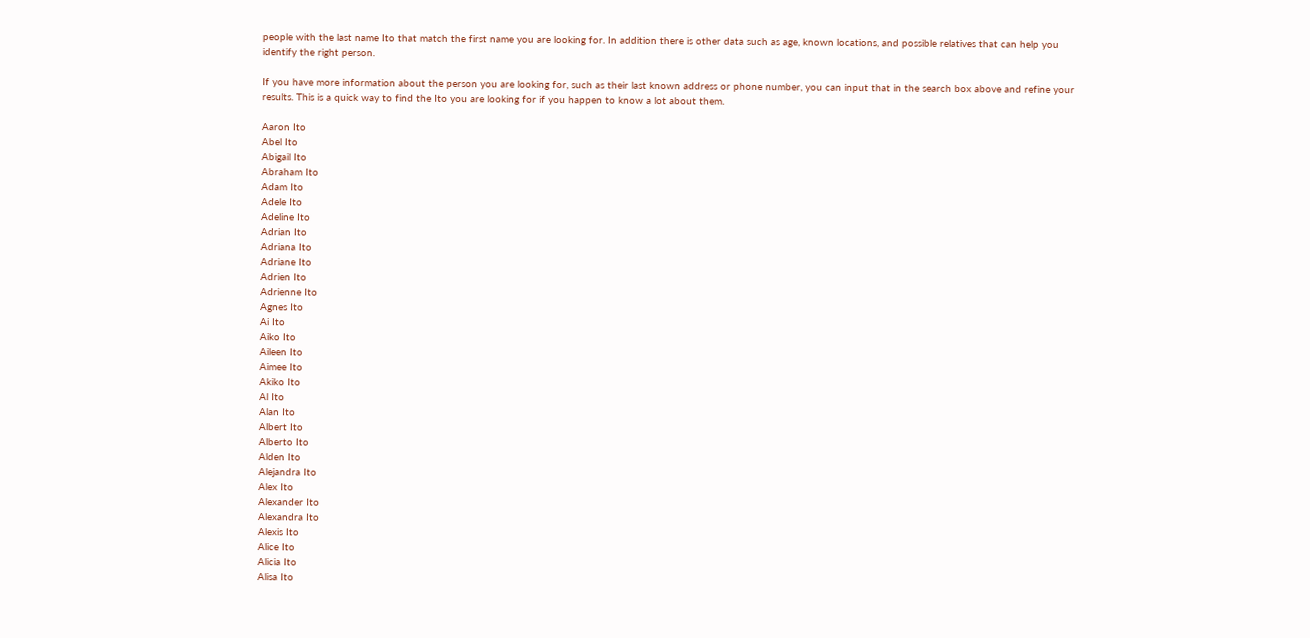people with the last name Ito that match the first name you are looking for. In addition there is other data such as age, known locations, and possible relatives that can help you identify the right person.

If you have more information about the person you are looking for, such as their last known address or phone number, you can input that in the search box above and refine your results. This is a quick way to find the Ito you are looking for if you happen to know a lot about them.

Aaron Ito
Abel Ito
Abigail Ito
Abraham Ito
Adam Ito
Adele Ito
Adeline Ito
Adrian Ito
Adriana Ito
Adriane Ito
Adrien Ito
Adrienne Ito
Agnes Ito
Ai Ito
Aiko Ito
Aileen Ito
Aimee Ito
Akiko Ito
Al Ito
Alan Ito
Albert Ito
Alberto Ito
Alden Ito
Alejandra Ito
Alex Ito
Alexander Ito
Alexandra Ito
Alexis Ito
Alice Ito
Alicia Ito
Alisa Ito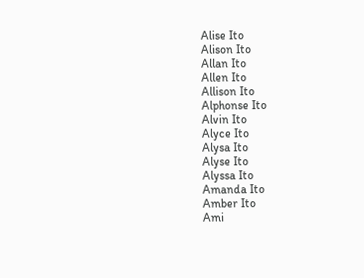Alise Ito
Alison Ito
Allan Ito
Allen Ito
Allison Ito
Alphonse Ito
Alvin Ito
Alyce Ito
Alysa Ito
Alyse Ito
Alyssa Ito
Amanda Ito
Amber Ito
Ami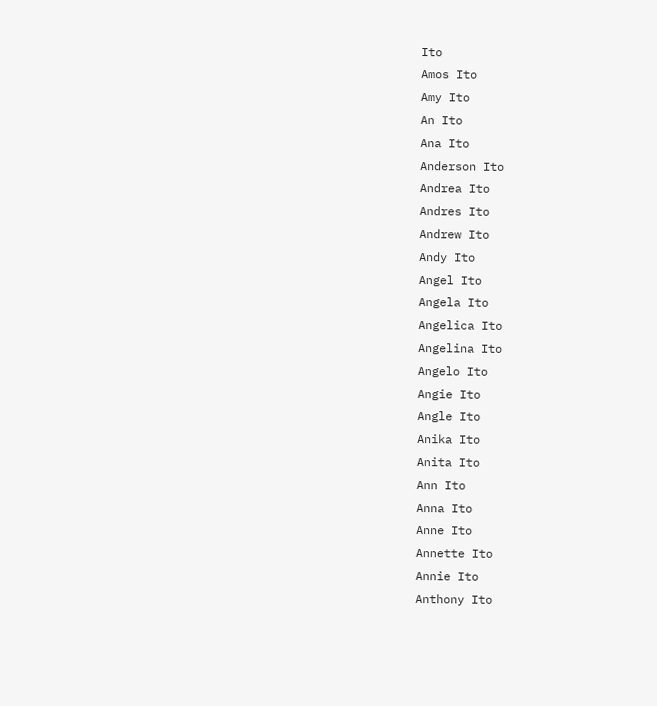Ito
Amos Ito
Amy Ito
An Ito
Ana Ito
Anderson Ito
Andrea Ito
Andres Ito
Andrew Ito
Andy Ito
Angel Ito
Angela Ito
Angelica Ito
Angelina Ito
Angelo Ito
Angie Ito
Angle Ito
Anika Ito
Anita Ito
Ann Ito
Anna Ito
Anne Ito
Annette Ito
Annie Ito
Anthony Ito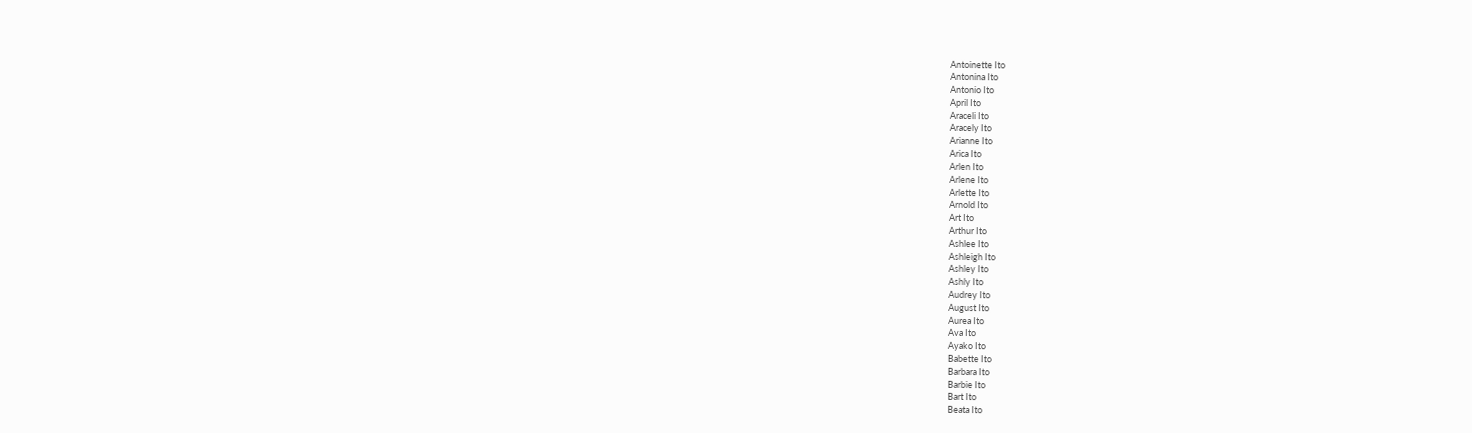Antoinette Ito
Antonina Ito
Antonio Ito
April Ito
Araceli Ito
Aracely Ito
Arianne Ito
Arica Ito
Arlen Ito
Arlene Ito
Arlette Ito
Arnold Ito
Art Ito
Arthur Ito
Ashlee Ito
Ashleigh Ito
Ashley Ito
Ashly Ito
Audrey Ito
August Ito
Aurea Ito
Ava Ito
Ayako Ito
Babette Ito
Barbara Ito
Barbie Ito
Bart Ito
Beata Ito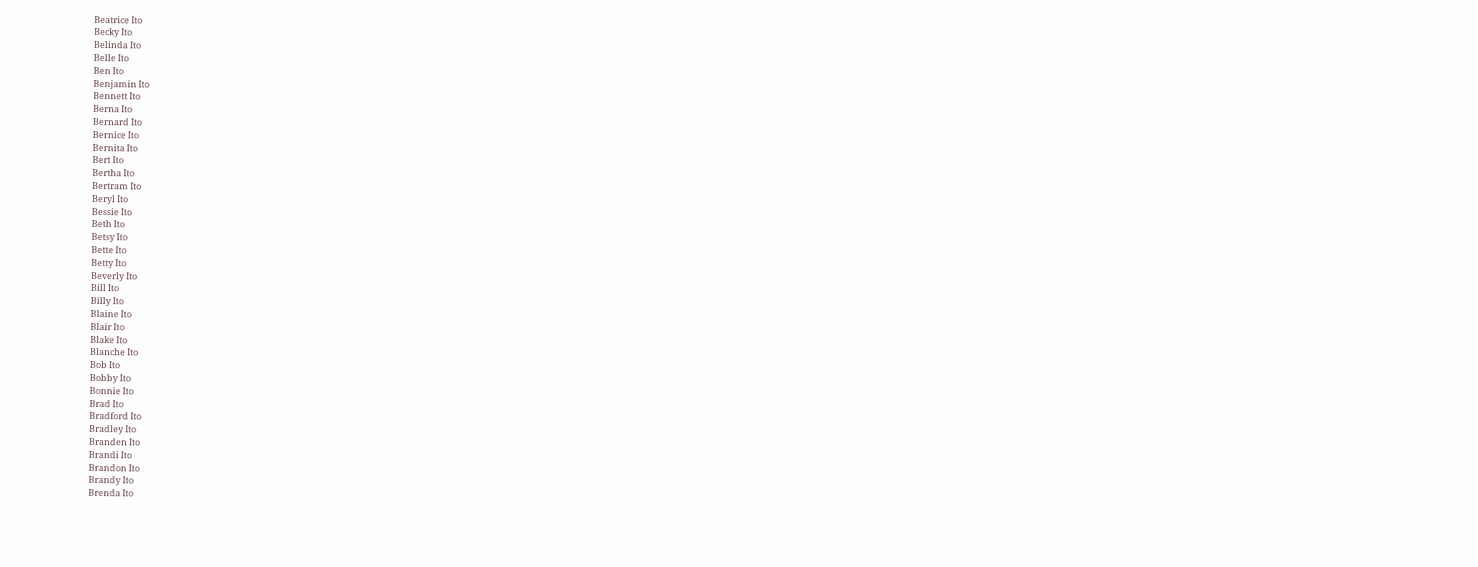Beatrice Ito
Becky Ito
Belinda Ito
Belle Ito
Ben Ito
Benjamin Ito
Bennett Ito
Berna Ito
Bernard Ito
Bernice Ito
Bernita Ito
Bert Ito
Bertha Ito
Bertram Ito
Beryl Ito
Bessie Ito
Beth Ito
Betsy Ito
Bette Ito
Betty Ito
Beverly Ito
Bill Ito
Billy Ito
Blaine Ito
Blair Ito
Blake Ito
Blanche Ito
Bob Ito
Bobby Ito
Bonnie Ito
Brad Ito
Bradford Ito
Bradley Ito
Branden Ito
Brandi Ito
Brandon Ito
Brandy Ito
Brenda Ito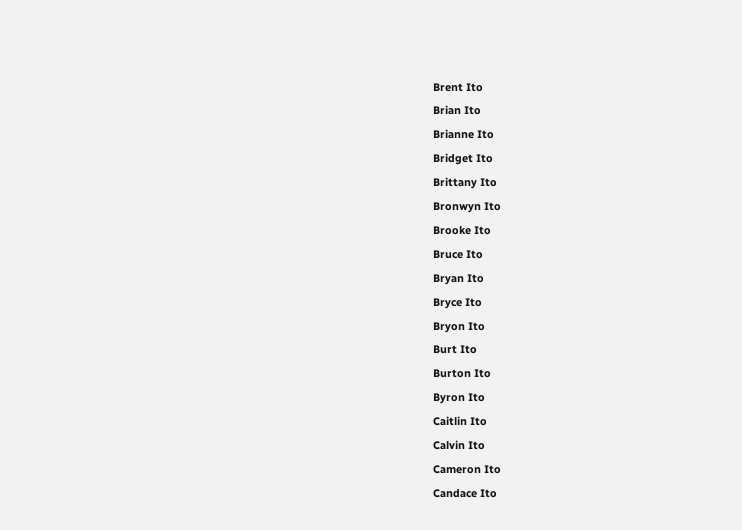Brent Ito
Brian Ito
Brianne Ito
Bridget Ito
Brittany Ito
Bronwyn Ito
Brooke Ito
Bruce Ito
Bryan Ito
Bryce Ito
Bryon Ito
Burt Ito
Burton Ito
Byron Ito
Caitlin Ito
Calvin Ito
Cameron Ito
Candace Ito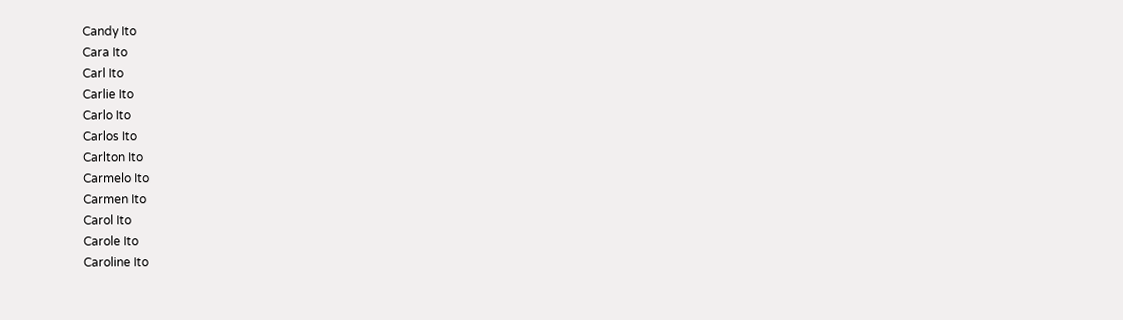Candy Ito
Cara Ito
Carl Ito
Carlie Ito
Carlo Ito
Carlos Ito
Carlton Ito
Carmelo Ito
Carmen Ito
Carol Ito
Carole Ito
Caroline Ito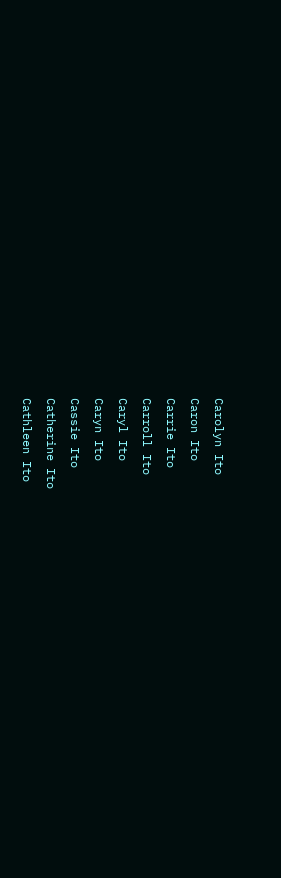Carolyn Ito
Caron Ito
Carrie Ito
Carroll Ito
Caryl Ito
Caryn Ito
Cassie Ito
Catherine Ito
Cathleen Ito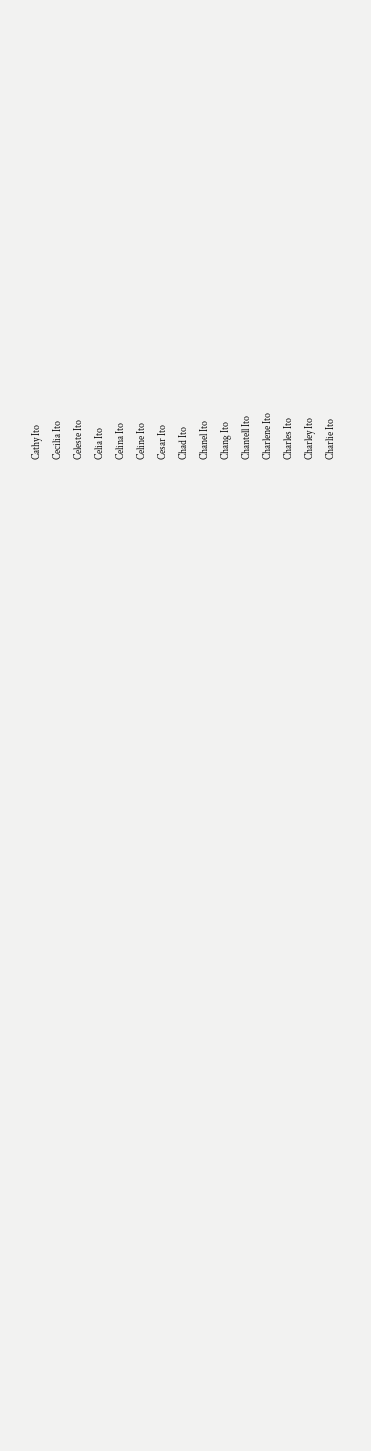Cathy Ito
Cecilia Ito
Celeste Ito
Celia Ito
Celina Ito
Celine Ito
Cesar Ito
Chad Ito
Chanel Ito
Chang Ito
Chantell Ito
Charlene Ito
Charles Ito
Charley Ito
Charlie Ito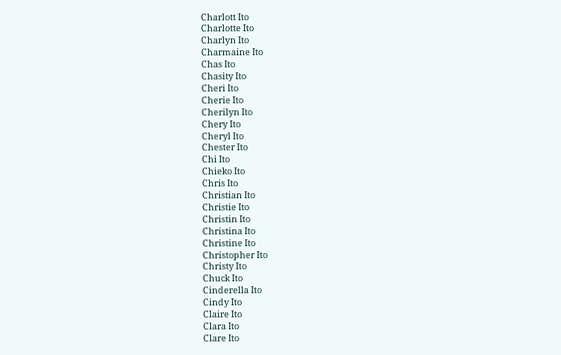Charlott Ito
Charlotte Ito
Charlyn Ito
Charmaine Ito
Chas Ito
Chasity Ito
Cheri Ito
Cherie Ito
Cherilyn Ito
Chery Ito
Cheryl Ito
Chester Ito
Chi Ito
Chieko Ito
Chris Ito
Christian Ito
Christie Ito
Christin Ito
Christina Ito
Christine Ito
Christopher Ito
Christy Ito
Chuck Ito
Cinderella Ito
Cindy Ito
Claire Ito
Clara Ito
Clare Ito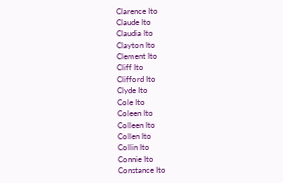Clarence Ito
Claude Ito
Claudia Ito
Clayton Ito
Clement Ito
Cliff Ito
Clifford Ito
Clyde Ito
Cole Ito
Coleen Ito
Colleen Ito
Collen Ito
Collin Ito
Connie Ito
Constance Ito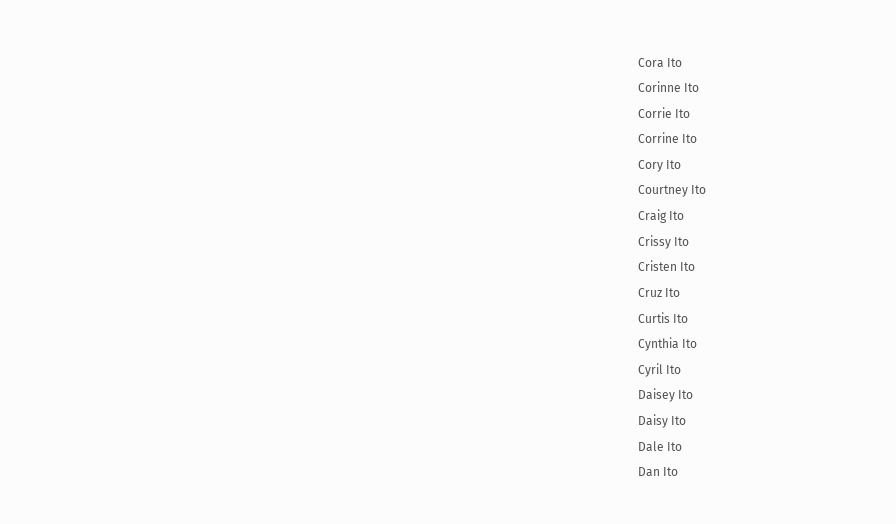Cora Ito
Corinne Ito
Corrie Ito
Corrine Ito
Cory Ito
Courtney Ito
Craig Ito
Crissy Ito
Cristen Ito
Cruz Ito
Curtis Ito
Cynthia Ito
Cyril Ito
Daisey Ito
Daisy Ito
Dale Ito
Dan Ito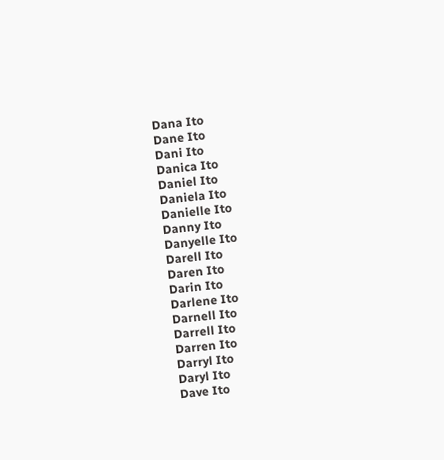Dana Ito
Dane Ito
Dani Ito
Danica Ito
Daniel Ito
Daniela Ito
Danielle Ito
Danny Ito
Danyelle Ito
Darell Ito
Daren Ito
Darin Ito
Darlene Ito
Darnell Ito
Darrell Ito
Darren Ito
Darryl Ito
Daryl Ito
Dave Ito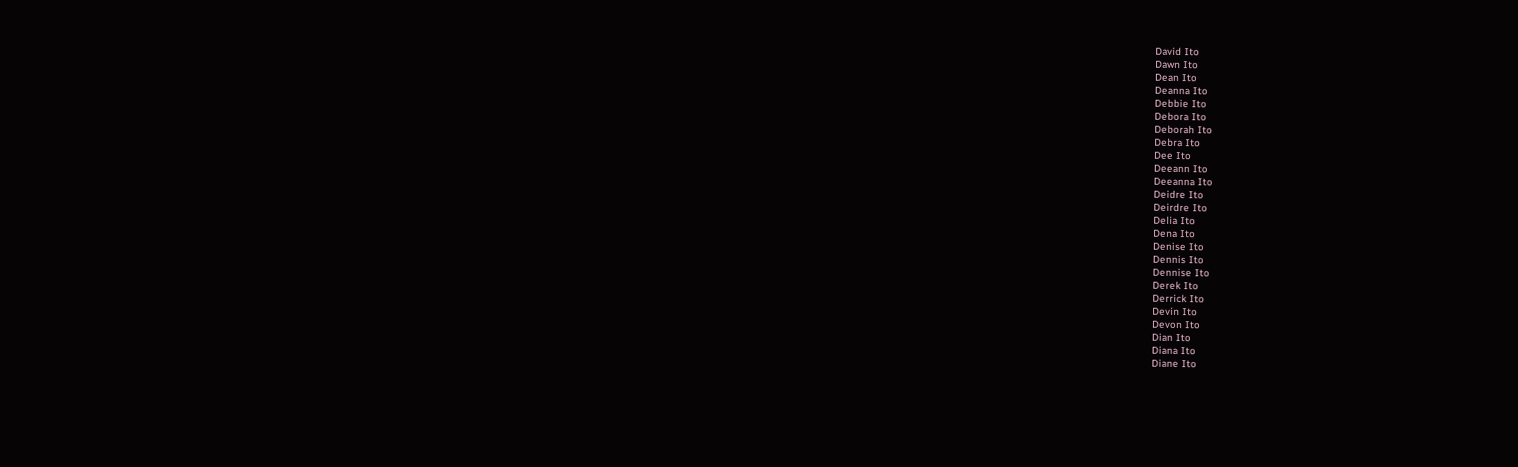David Ito
Dawn Ito
Dean Ito
Deanna Ito
Debbie Ito
Debora Ito
Deborah Ito
Debra Ito
Dee Ito
Deeann Ito
Deeanna Ito
Deidre Ito
Deirdre Ito
Delia Ito
Dena Ito
Denise Ito
Dennis Ito
Dennise Ito
Derek Ito
Derrick Ito
Devin Ito
Devon Ito
Dian Ito
Diana Ito
Diane Ito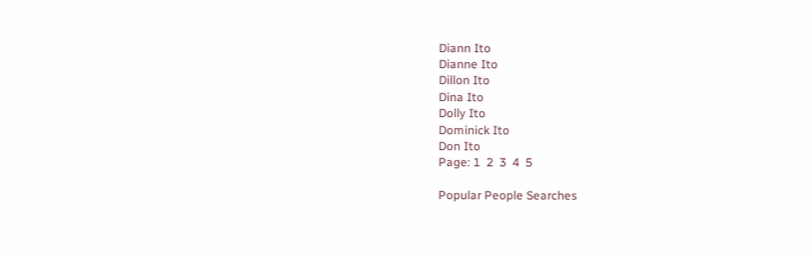Diann Ito
Dianne Ito
Dillon Ito
Dina Ito
Dolly Ito
Dominick Ito
Don Ito
Page: 1  2  3  4  5

Popular People Searches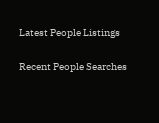Latest People Listings

Recent People Searches